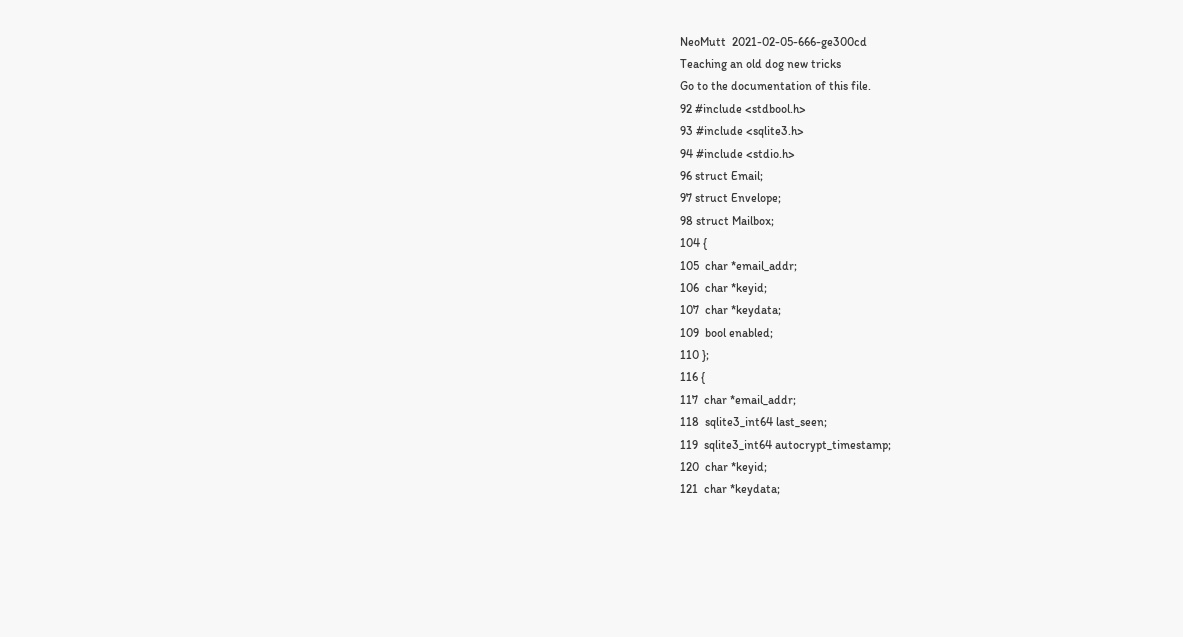NeoMutt  2021-02-05-666-ge300cd
Teaching an old dog new tricks
Go to the documentation of this file.
92 #include <stdbool.h>
93 #include <sqlite3.h>
94 #include <stdio.h>
96 struct Email;
97 struct Envelope;
98 struct Mailbox;
104 {
105  char *email_addr;
106  char *keyid;
107  char *keydata;
109  bool enabled;
110 };
116 {
117  char *email_addr;
118  sqlite3_int64 last_seen;
119  sqlite3_int64 autocrypt_timestamp;
120  char *keyid;
121  char *keydata;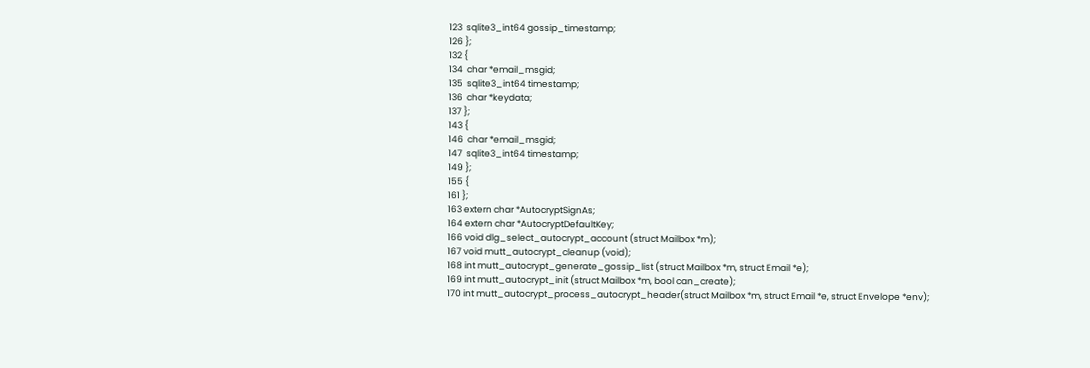123  sqlite3_int64 gossip_timestamp;
126 };
132 {
134  char *email_msgid;
135  sqlite3_int64 timestamp;
136  char *keydata;
137 };
143 {
146  char *email_msgid;
147  sqlite3_int64 timestamp;
149 };
155 {
161 };
163 extern char *AutocryptSignAs;
164 extern char *AutocryptDefaultKey;
166 void dlg_select_autocrypt_account (struct Mailbox *m);
167 void mutt_autocrypt_cleanup (void);
168 int mutt_autocrypt_generate_gossip_list (struct Mailbox *m, struct Email *e);
169 int mutt_autocrypt_init (struct Mailbox *m, bool can_create);
170 int mutt_autocrypt_process_autocrypt_header(struct Mailbox *m, struct Email *e, struct Envelope *env);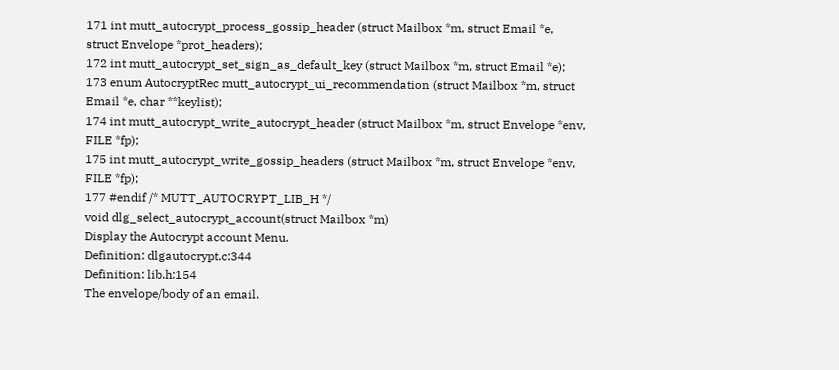171 int mutt_autocrypt_process_gossip_header (struct Mailbox *m, struct Email *e, struct Envelope *prot_headers);
172 int mutt_autocrypt_set_sign_as_default_key (struct Mailbox *m, struct Email *e);
173 enum AutocryptRec mutt_autocrypt_ui_recommendation (struct Mailbox *m, struct Email *e, char **keylist);
174 int mutt_autocrypt_write_autocrypt_header (struct Mailbox *m, struct Envelope *env, FILE *fp);
175 int mutt_autocrypt_write_gossip_headers (struct Mailbox *m, struct Envelope *env, FILE *fp);
177 #endif /* MUTT_AUTOCRYPT_LIB_H */
void dlg_select_autocrypt_account(struct Mailbox *m)
Display the Autocrypt account Menu.
Definition: dlgautocrypt.c:344
Definition: lib.h:154
The envelope/body of an email.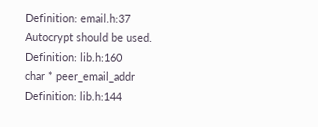Definition: email.h:37
Autocrypt should be used.
Definition: lib.h:160
char * peer_email_addr
Definition: lib.h:144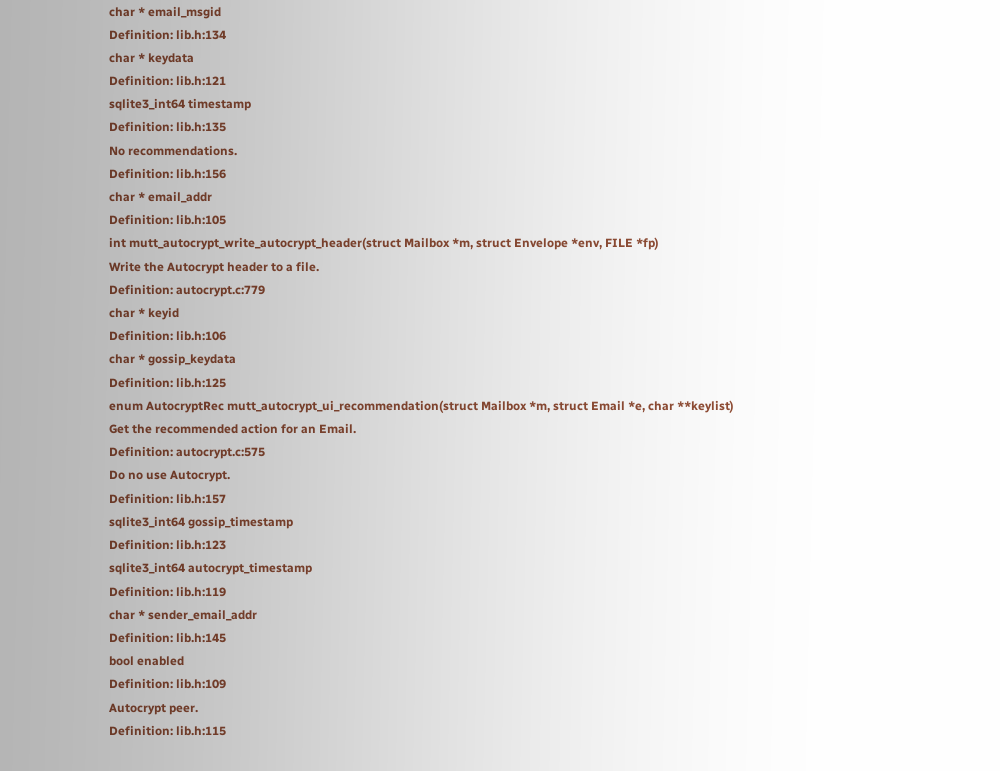char * email_msgid
Definition: lib.h:134
char * keydata
Definition: lib.h:121
sqlite3_int64 timestamp
Definition: lib.h:135
No recommendations.
Definition: lib.h:156
char * email_addr
Definition: lib.h:105
int mutt_autocrypt_write_autocrypt_header(struct Mailbox *m, struct Envelope *env, FILE *fp)
Write the Autocrypt header to a file.
Definition: autocrypt.c:779
char * keyid
Definition: lib.h:106
char * gossip_keydata
Definition: lib.h:125
enum AutocryptRec mutt_autocrypt_ui_recommendation(struct Mailbox *m, struct Email *e, char **keylist)
Get the recommended action for an Email.
Definition: autocrypt.c:575
Do no use Autocrypt.
Definition: lib.h:157
sqlite3_int64 gossip_timestamp
Definition: lib.h:123
sqlite3_int64 autocrypt_timestamp
Definition: lib.h:119
char * sender_email_addr
Definition: lib.h:145
bool enabled
Definition: lib.h:109
Autocrypt peer.
Definition: lib.h:115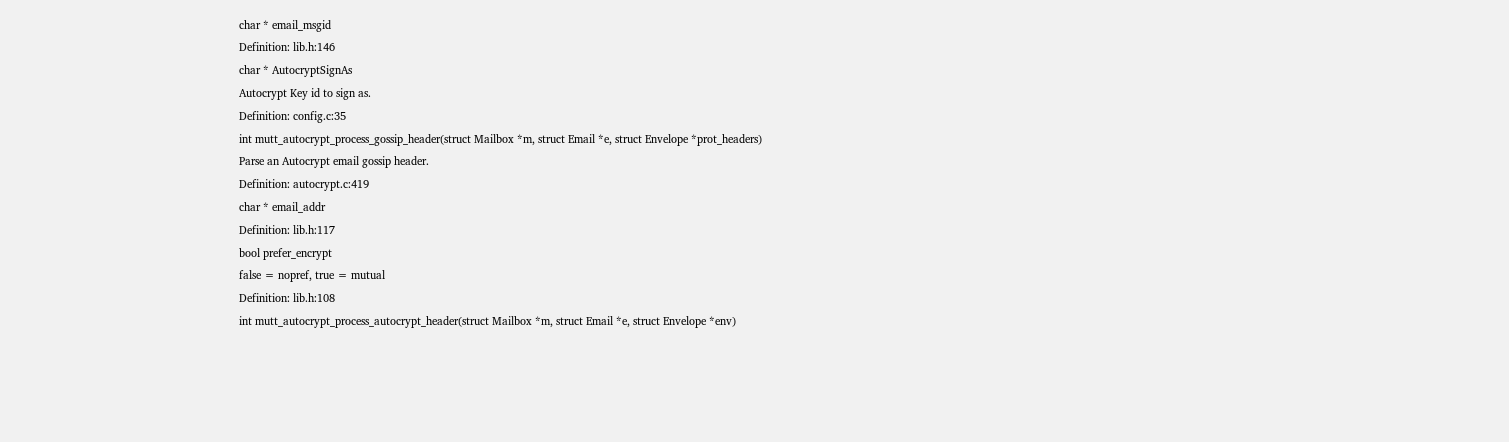char * email_msgid
Definition: lib.h:146
char * AutocryptSignAs
Autocrypt Key id to sign as.
Definition: config.c:35
int mutt_autocrypt_process_gossip_header(struct Mailbox *m, struct Email *e, struct Envelope *prot_headers)
Parse an Autocrypt email gossip header.
Definition: autocrypt.c:419
char * email_addr
Definition: lib.h:117
bool prefer_encrypt
false = nopref, true = mutual
Definition: lib.h:108
int mutt_autocrypt_process_autocrypt_header(struct Mailbox *m, struct Email *e, struct Envelope *env)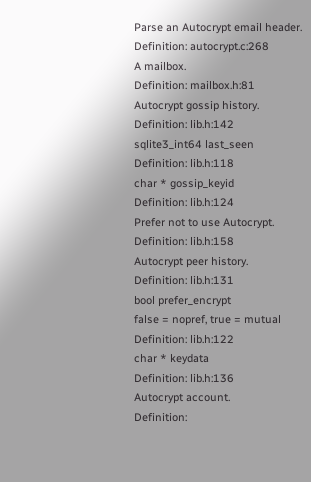Parse an Autocrypt email header.
Definition: autocrypt.c:268
A mailbox.
Definition: mailbox.h:81
Autocrypt gossip history.
Definition: lib.h:142
sqlite3_int64 last_seen
Definition: lib.h:118
char * gossip_keyid
Definition: lib.h:124
Prefer not to use Autocrypt.
Definition: lib.h:158
Autocrypt peer history.
Definition: lib.h:131
bool prefer_encrypt
false = nopref, true = mutual
Definition: lib.h:122
char * keydata
Definition: lib.h:136
Autocrypt account.
Definition: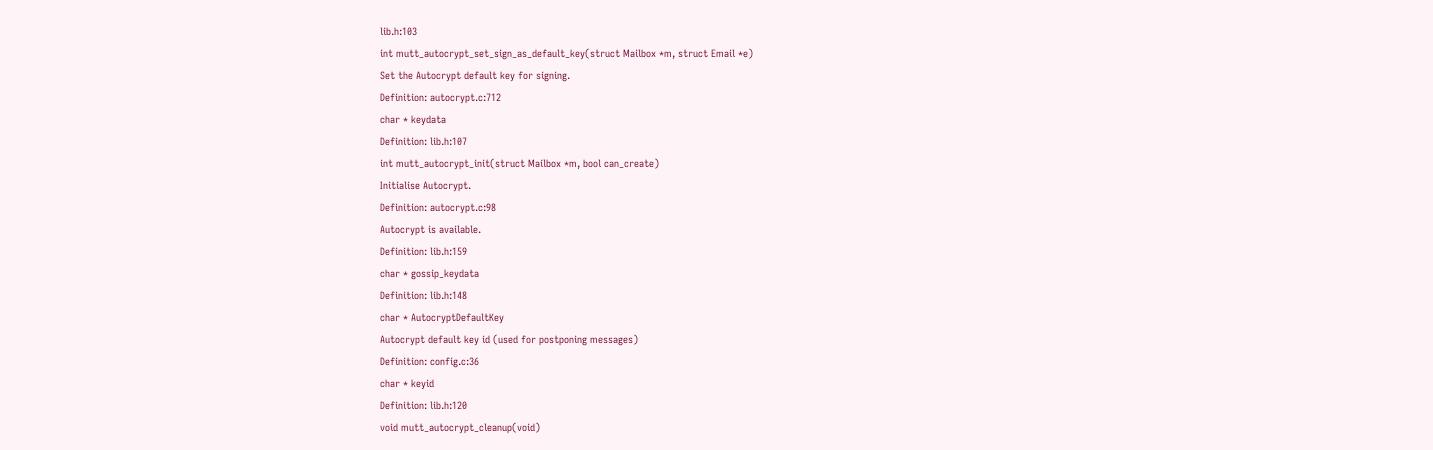lib.h:103
int mutt_autocrypt_set_sign_as_default_key(struct Mailbox *m, struct Email *e)
Set the Autocrypt default key for signing.
Definition: autocrypt.c:712
char * keydata
Definition: lib.h:107
int mutt_autocrypt_init(struct Mailbox *m, bool can_create)
Initialise Autocrypt.
Definition: autocrypt.c:98
Autocrypt is available.
Definition: lib.h:159
char * gossip_keydata
Definition: lib.h:148
char * AutocryptDefaultKey
Autocrypt default key id (used for postponing messages)
Definition: config.c:36
char * keyid
Definition: lib.h:120
void mutt_autocrypt_cleanup(void)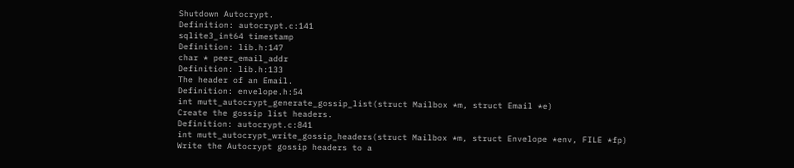Shutdown Autocrypt.
Definition: autocrypt.c:141
sqlite3_int64 timestamp
Definition: lib.h:147
char * peer_email_addr
Definition: lib.h:133
The header of an Email.
Definition: envelope.h:54
int mutt_autocrypt_generate_gossip_list(struct Mailbox *m, struct Email *e)
Create the gossip list headers.
Definition: autocrypt.c:841
int mutt_autocrypt_write_gossip_headers(struct Mailbox *m, struct Envelope *env, FILE *fp)
Write the Autocrypt gossip headers to a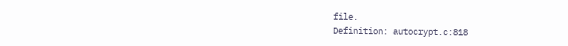file.
Definition: autocrypt.c:818